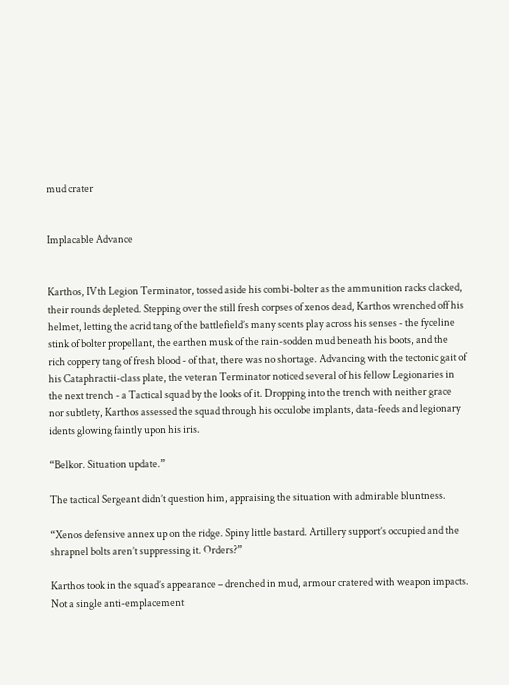mud crater


Implacable Advance


Karthos, IVth Legion Terminator, tossed aside his combi-bolter as the ammunition racks clacked, their rounds depleted. Stepping over the still fresh corpses of xenos dead, Karthos wrenched off his helmet, letting the acrid tang of the battlefield’s many scents play across his senses - the fyceline stink of bolter propellant, the earthen musk of the rain-sodden mud beneath his boots, and the rich coppery tang of fresh blood - of that, there was no shortage. Advancing with the tectonic gait of his Cataphractii-class plate, the veteran Terminator noticed several of his fellow Legionaries in the next trench - a Tactical squad by the looks of it. Dropping into the trench with neither grace nor subtlety, Karthos assessed the squad through his occulobe implants, data-feeds and legionary idents glowing faintly upon his iris.

“Belkor. Situation update.”

The tactical Sergeant didn’t question him, appraising the situation with admirable bluntness.

“Xenos defensive annex up on the ridge. Spiny little bastard. Artillery support’s occupied and the shrapnel bolts aren’t suppressing it. Orders?”

Karthos took in the squad’s appearance – drenched in mud, armour cratered with weapon impacts. Not a single anti-emplacement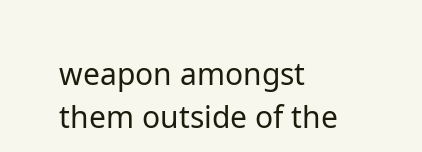weapon amongst them outside of the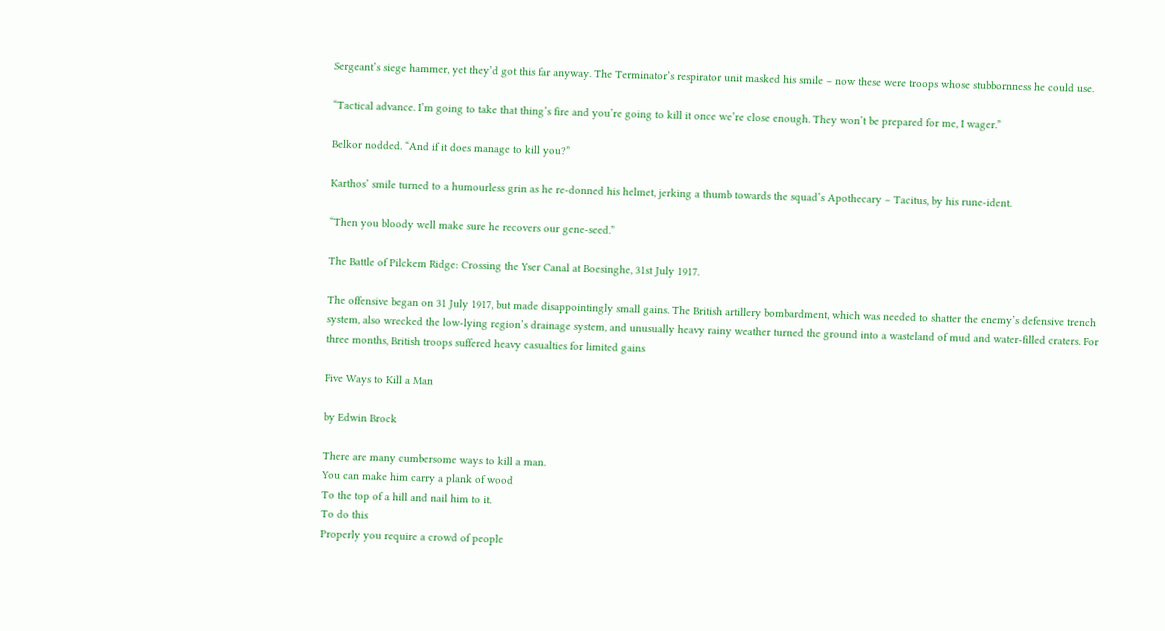Sergeant’s siege hammer, yet they’d got this far anyway. The Terminator’s respirator unit masked his smile – now these were troops whose stubbornness he could use.

“Tactical advance. I’m going to take that thing’s fire and you’re going to kill it once we’re close enough. They won’t be prepared for me, I wager.”

Belkor nodded. “And if it does manage to kill you?”

Karthos’ smile turned to a humourless grin as he re-donned his helmet, jerking a thumb towards the squad’s Apothecary – Tacitus, by his rune-ident.

“Then you bloody well make sure he recovers our gene-seed.”

The Battle of Pilckem Ridge: Crossing the Yser Canal at Boesinghe, 31st July 1917.

The offensive began on 31 July 1917, but made disappointingly small gains. The British artillery bombardment, which was needed to shatter the enemy’s defensive trench system, also wrecked the low-lying region’s drainage system, and unusually heavy rainy weather turned the ground into a wasteland of mud and water-filled craters. For three months, British troops suffered heavy casualties for limited gains

Five Ways to Kill a Man

by Edwin Brock

There are many cumbersome ways to kill a man.
You can make him carry a plank of wood
To the top of a hill and nail him to it.
To do this
Properly you require a crowd of people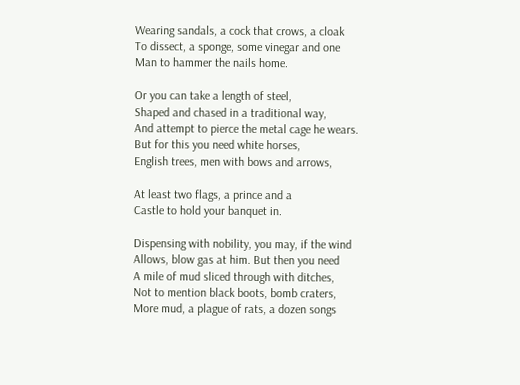Wearing sandals, a cock that crows, a cloak
To dissect, a sponge, some vinegar and one
Man to hammer the nails home.

Or you can take a length of steel,
Shaped and chased in a traditional way,
And attempt to pierce the metal cage he wears.
But for this you need white horses,
English trees, men with bows and arrows,

At least two flags, a prince and a
Castle to hold your banquet in.

Dispensing with nobility, you may, if the wind
Allows, blow gas at him. But then you need
A mile of mud sliced through with ditches,
Not to mention black boots, bomb craters,
More mud, a plague of rats, a dozen songs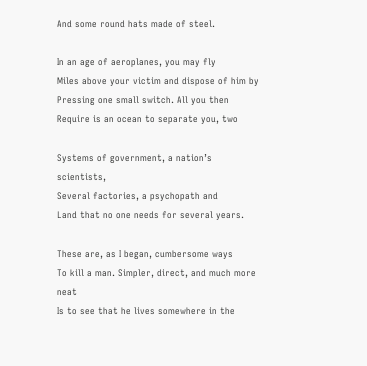And some round hats made of steel.

In an age of aeroplanes, you may fly
Miles above your victim and dispose of him by
Pressing one small switch. All you then
Require is an ocean to separate you, two

Systems of government, a nation’s scientists,
Several factories, a psychopath and
Land that no one needs for several years.

These are, as I began, cumbersome ways
To kill a man. Simpler, direct, and much more neat
Is to see that he lives somewhere in the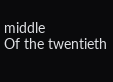middle
Of the twentieth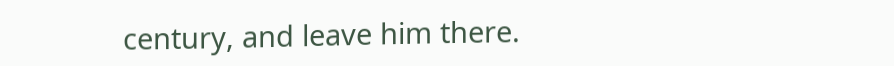century, and leave him there.